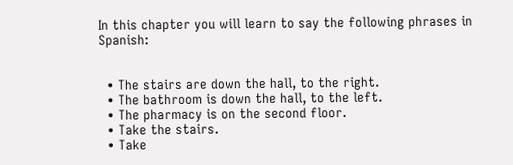In this chapter you will learn to say the following phrases in Spanish:


  • The stairs are down the hall, to the right.
  • The bathroom is down the hall, to the left.
  • The pharmacy is on the second floor.
  • Take the stairs.
  • Take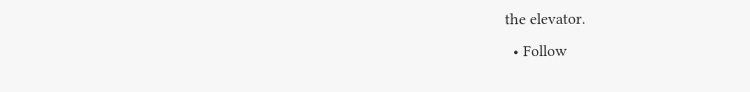the elevator.
  • Follow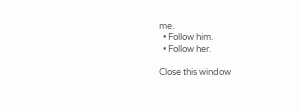me.
  • Follow him.
  • Follow her.

Close this window